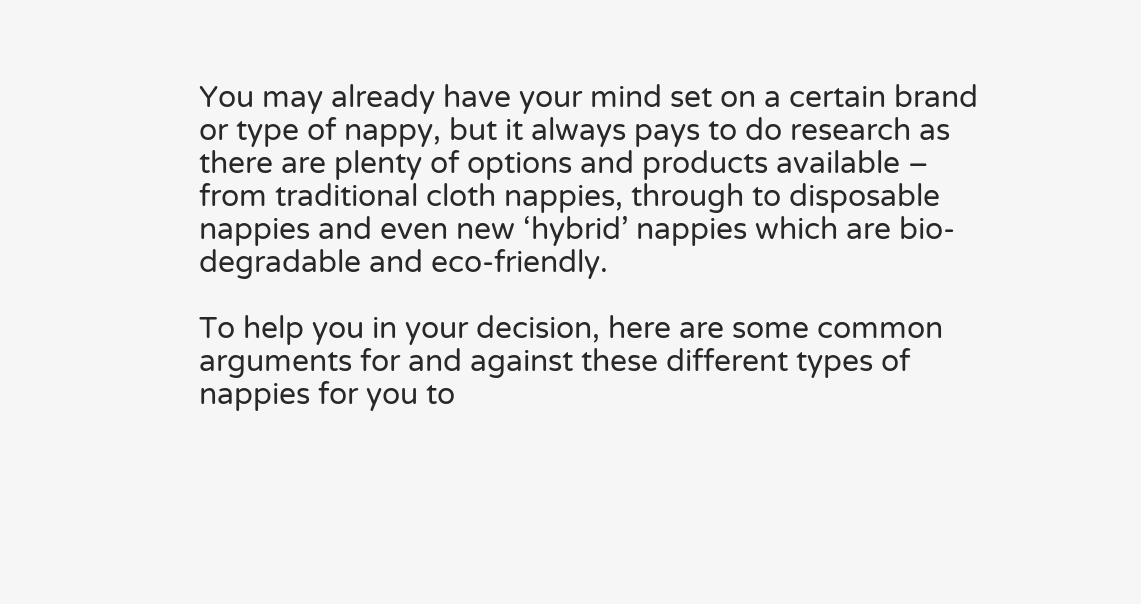You may already have your mind set on a certain brand or type of nappy, but it always pays to do research as there are plenty of options and products available – from traditional cloth nappies, through to disposable nappies and even new ‘hybrid’ nappies which are bio-degradable and eco-friendly.

To help you in your decision, here are some common arguments for and against these different types of nappies for you to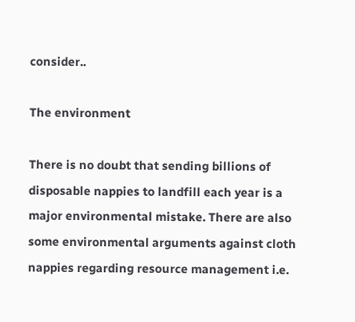consider..

The environment

There is no doubt that sending billions of disposable nappies to landfill each year is a major environmental mistake. There are also some environmental arguments against cloth nappies regarding resource management i.e.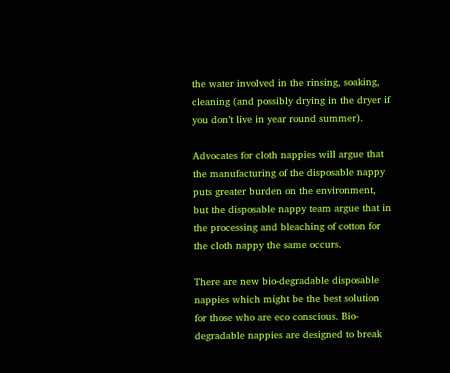the water involved in the rinsing, soaking, cleaning (and possibly drying in the dryer if you don’t live in year round summer).

Advocates for cloth nappies will argue that the manufacturing of the disposable nappy puts greater burden on the environment, but the disposable nappy team argue that in the processing and bleaching of cotton for the cloth nappy the same occurs.

There are new bio-degradable disposable nappies which might be the best solution for those who are eco conscious. Bio-degradable nappies are designed to break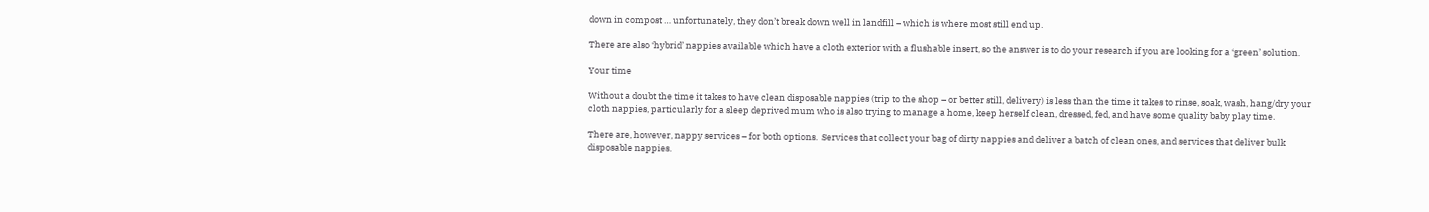down in compost … unfortunately, they don’t break down well in landfill – which is where most still end up.

There are also ‘hybrid’ nappies available which have a cloth exterior with a flushable insert, so the answer is to do your research if you are looking for a ‘green’ solution.

Your time

Without a doubt the time it takes to have clean disposable nappies (trip to the shop – or better still, delivery) is less than the time it takes to rinse, soak, wash, hang/dry your cloth nappies, particularly for a sleep deprived mum who is also trying to manage a home, keep herself clean, dressed, fed, and have some quality baby play time.

There are, however, nappy services – for both options.  Services that collect your bag of dirty nappies and deliver a batch of clean ones, and services that deliver bulk disposable nappies.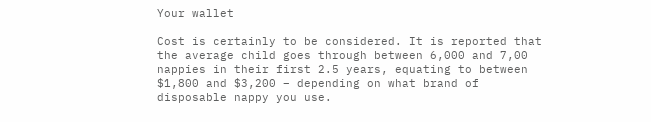Your wallet

Cost is certainly to be considered. It is reported that the average child goes through between 6,000 and 7,00 nappies in their first 2.5 years, equating to between $1,800 and $3,200 – depending on what brand of disposable nappy you use.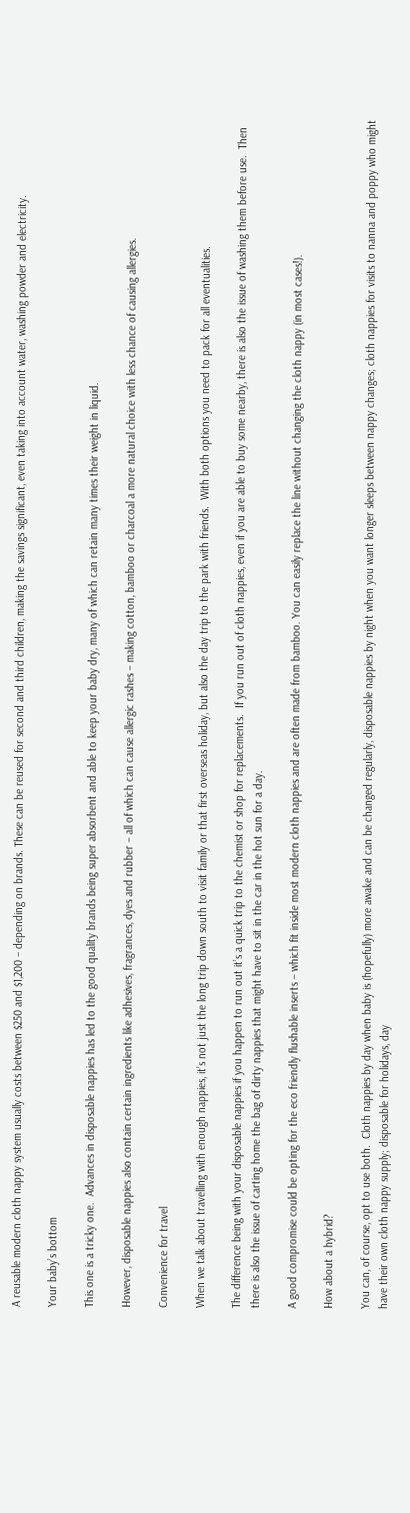A reusable modern cloth nappy system usually costs between $250 and $1,200 – depending on brands. These can be reused for second and third children, making the savings significant, even taking into account water, washing powder and electricity.

Your baby’s bottom

This one is a tricky one.  Advances in disposable nappies has led to the good quality brands being super absorbent and able to keep your baby dry, many of which can retain many times their weight in liquid.

However, disposable nappies also contain certain ingredients like adhesives, fragrances, dyes and rubber – all of which can cause allergic rashes – making cotton, bamboo or charcoal a more natural choice with less chance of causing allergies.

Convenience for travel

When we talk about travelling with enough nappies, it’s not just the long trip down south to visit family or that first overseas holiday, but also the day trip to the park with friends.  With both options you need to pack for all eventualities.

The difference being with your disposable nappies if you happen to run out it’s a quick trip to the chemist or shop for replacements.  If you run out of cloth nappies, even if you are able to buy some nearby, there is also the issue of washing them before use.  Then there is also the issue of carting home the bag of dirty nappies that might have to sit in the car in the hot sun for a day.

A good compromise could be opting for the eco friendly flushable inserts – which fit inside most modern cloth nappies and are often made from bamboo. You can easily replace the line without changing the cloth nappy (in most cases!).

How about a hybrid?

You can, of course, opt to use both.  Cloth nappies by day when baby is (hopefully) more awake and can be changed regularly, disposable nappies by night when you want longer sleeps between nappy changes; cloth nappies for visits to nanna and poppy who might have their own cloth nappy supply; disposable for holidays, day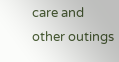care and other outings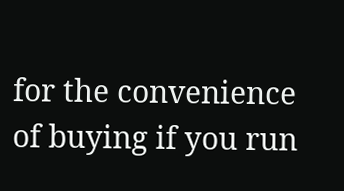for the convenience of buying if you run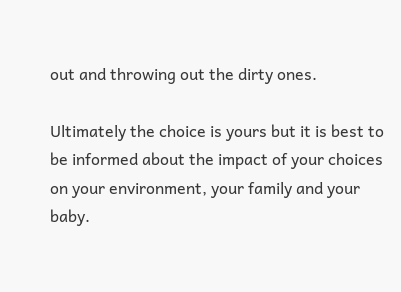out and throwing out the dirty ones.

Ultimately the choice is yours but it is best to be informed about the impact of your choices on your environment, your family and your baby.